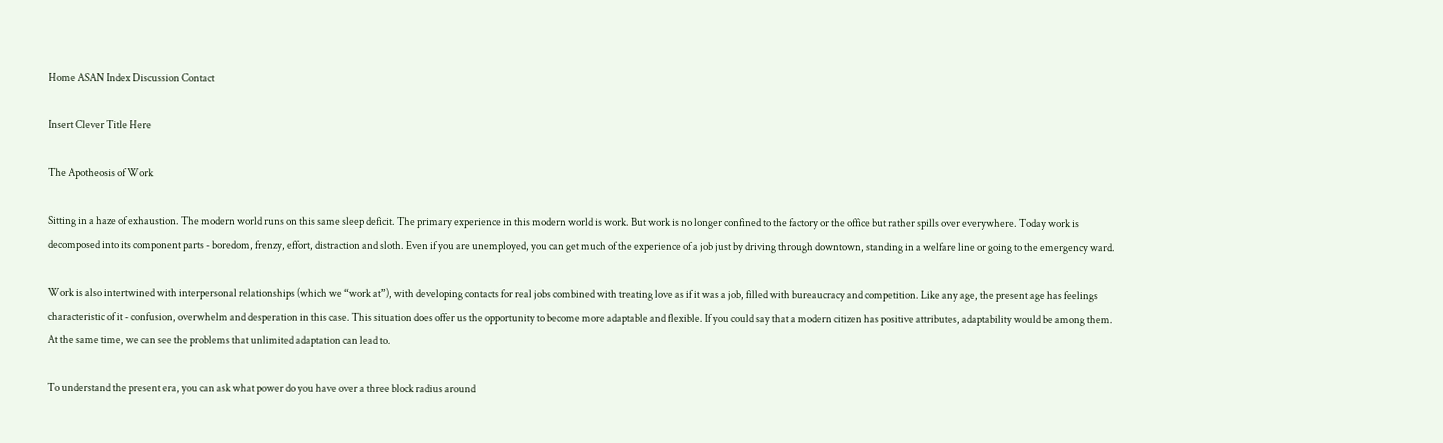Home ASAN Index Discussion Contact

Insert Clever Title Here

The Apotheosis of Work

Sitting in a haze of exhaustion. The modern world runs on this same sleep deficit. The primary experience in this modern world is work. But work is no longer confined to the factory or the office but rather spills over everywhere. Today work is decomposed into its component parts - boredom, frenzy, effort, distraction and sloth. Even if you are unemployed, you can get much of the experience of a job just by driving through downtown, standing in a welfare line or going to the emergency ward.

Work is also intertwined with interpersonal relationships (which we “work at”), with developing contacts for real jobs combined with treating love as if it was a job, filled with bureaucracy and competition. Like any age, the present age has feelings characteristic of it - confusion, overwhelm and desperation in this case. This situation does offer us the opportunity to become more adaptable and flexible. If you could say that a modern citizen has positive attributes, adaptability would be among them. At the same time, we can see the problems that unlimited adaptation can lead to.

To understand the present era, you can ask what power do you have over a three block radius around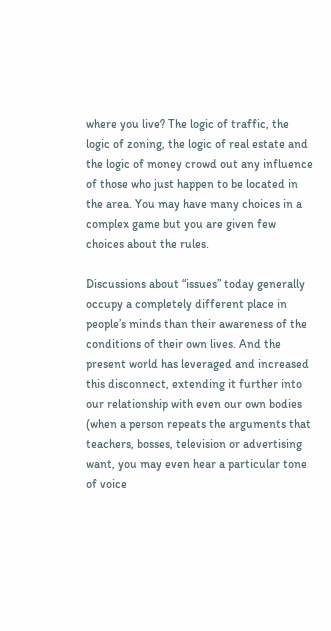where you live? The logic of traffic, the logic of zoning, the logic of real estate and the logic of money crowd out any influence of those who just happen to be located in the area. You may have many choices in a complex game but you are given few choices about the rules.

Discussions about “issues” today generally occupy a completely different place in people’s minds than their awareness of the conditions of their own lives. And the present world has leveraged and increased this disconnect, extending it further into our relationship with even our own bodies (when a person repeats the arguments that teachers, bosses, television or advertising want, you may even hear a particular tone of voice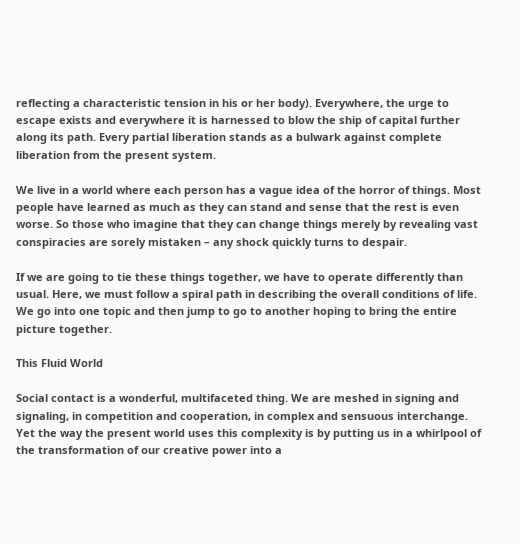reflecting a characteristic tension in his or her body). Everywhere, the urge to escape exists and everywhere it is harnessed to blow the ship of capital further along its path. Every partial liberation stands as a bulwark against complete liberation from the present system.

We live in a world where each person has a vague idea of the horror of things. Most people have learned as much as they can stand and sense that the rest is even worse. So those who imagine that they can change things merely by revealing vast conspiracies are sorely mistaken – any shock quickly turns to despair.

If we are going to tie these things together, we have to operate differently than usual. Here, we must follow a spiral path in describing the overall conditions of life. We go into one topic and then jump to go to another hoping to bring the entire picture together.

This Fluid World

Social contact is a wonderful, multifaceted thing. We are meshed in signing and signaling, in competition and cooperation, in complex and sensuous interchange. Yet the way the present world uses this complexity is by putting us in a whirlpool of the transformation of our creative power into a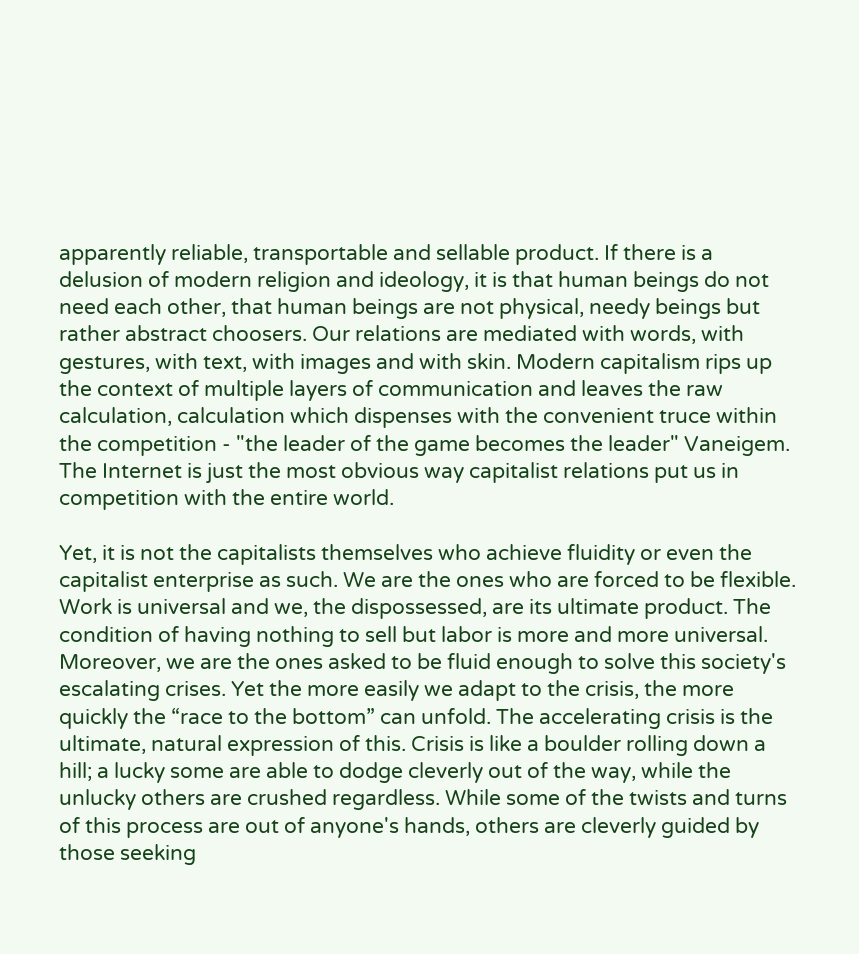apparently reliable, transportable and sellable product. If there is a delusion of modern religion and ideology, it is that human beings do not need each other, that human beings are not physical, needy beings but rather abstract choosers. Our relations are mediated with words, with gestures, with text, with images and with skin. Modern capitalism rips up the context of multiple layers of communication and leaves the raw calculation, calculation which dispenses with the convenient truce within the competition - "the leader of the game becomes the leader" Vaneigem. The Internet is just the most obvious way capitalist relations put us in competition with the entire world.

Yet, it is not the capitalists themselves who achieve fluidity or even the capitalist enterprise as such. We are the ones who are forced to be flexible. Work is universal and we, the dispossessed, are its ultimate product. The condition of having nothing to sell but labor is more and more universal. Moreover, we are the ones asked to be fluid enough to solve this society's escalating crises. Yet the more easily we adapt to the crisis, the more quickly the “race to the bottom” can unfold. The accelerating crisis is the ultimate, natural expression of this. Crisis is like a boulder rolling down a hill; a lucky some are able to dodge cleverly out of the way, while the unlucky others are crushed regardless. While some of the twists and turns of this process are out of anyone's hands, others are cleverly guided by those seeking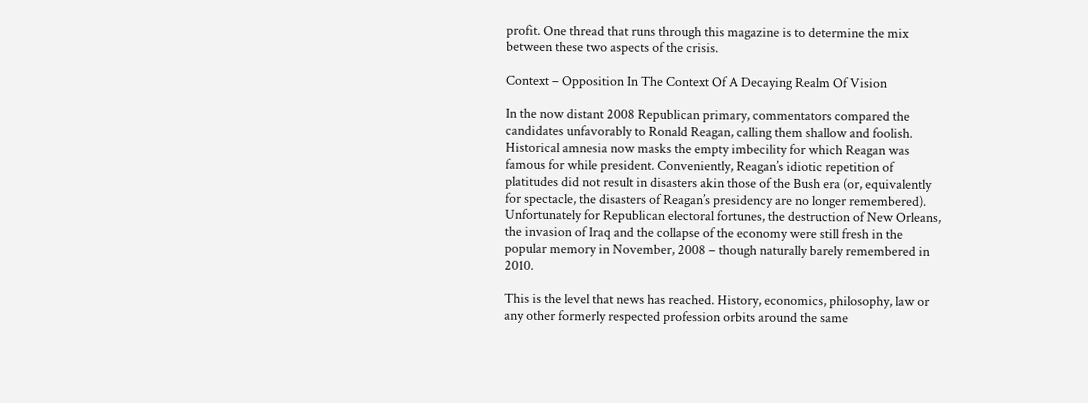profit. One thread that runs through this magazine is to determine the mix between these two aspects of the crisis.

Context – Opposition In The Context Of A Decaying Realm Of Vision

In the now distant 2008 Republican primary, commentators compared the candidates unfavorably to Ronald Reagan, calling them shallow and foolish. Historical amnesia now masks the empty imbecility for which Reagan was famous for while president. Conveniently, Reagan’s idiotic repetition of platitudes did not result in disasters akin those of the Bush era (or, equivalently for spectacle, the disasters of Reagan’s presidency are no longer remembered). Unfortunately for Republican electoral fortunes, the destruction of New Orleans, the invasion of Iraq and the collapse of the economy were still fresh in the popular memory in November, 2008 – though naturally barely remembered in 2010.

This is the level that news has reached. History, economics, philosophy, law or any other formerly respected profession orbits around the same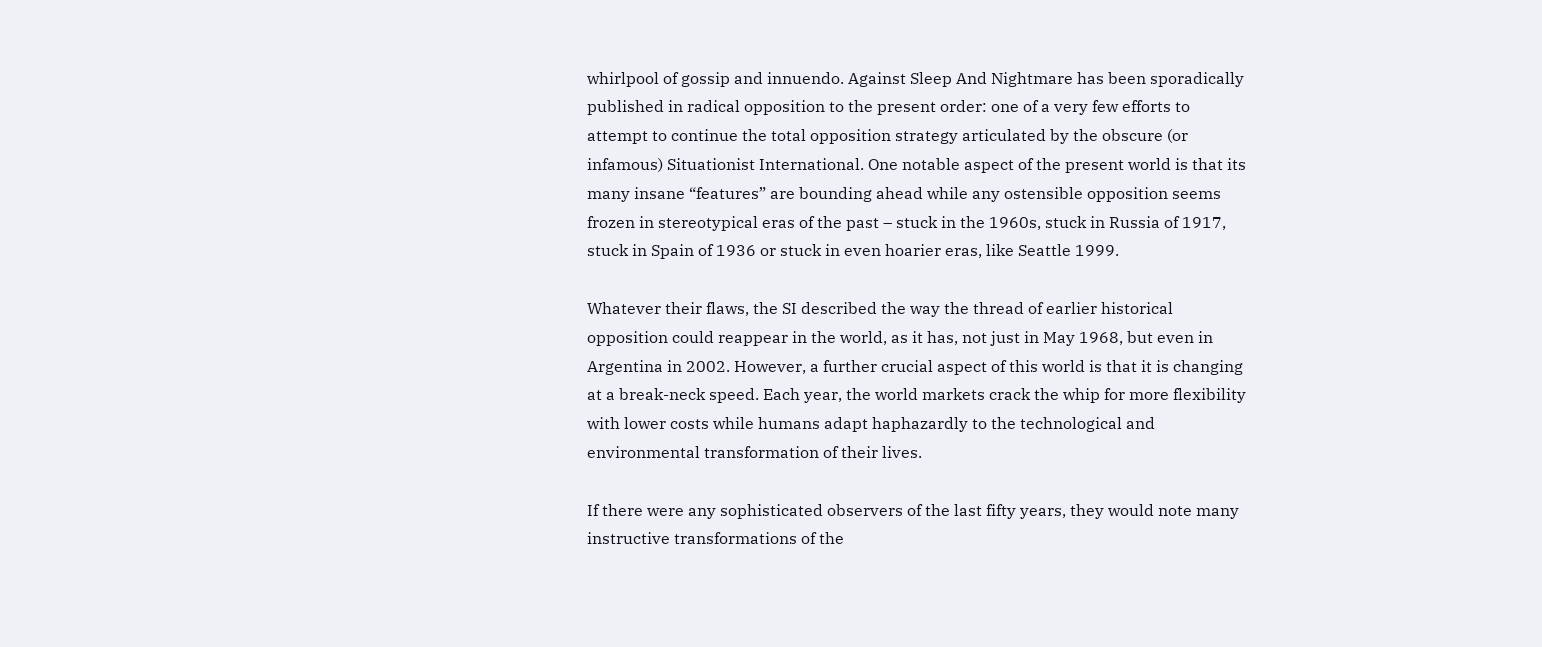whirlpool of gossip and innuendo. Against Sleep And Nightmare has been sporadically published in radical opposition to the present order: one of a very few efforts to attempt to continue the total opposition strategy articulated by the obscure (or infamous) Situationist International. One notable aspect of the present world is that its many insane “features” are bounding ahead while any ostensible opposition seems frozen in stereotypical eras of the past – stuck in the 1960s, stuck in Russia of 1917, stuck in Spain of 1936 or stuck in even hoarier eras, like Seattle 1999.

Whatever their flaws, the SI described the way the thread of earlier historical opposition could reappear in the world, as it has, not just in May 1968, but even in Argentina in 2002. However, a further crucial aspect of this world is that it is changing at a break-neck speed. Each year, the world markets crack the whip for more flexibility with lower costs while humans adapt haphazardly to the technological and environmental transformation of their lives.

If there were any sophisticated observers of the last fifty years, they would note many instructive transformations of the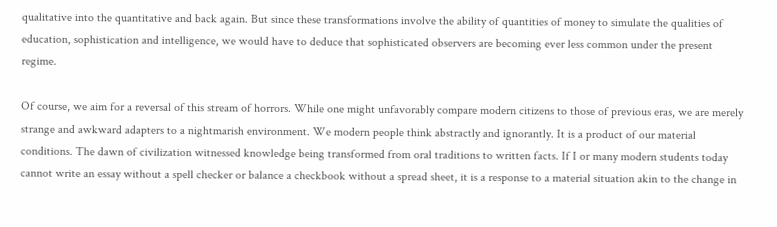qualitative into the quantitative and back again. But since these transformations involve the ability of quantities of money to simulate the qualities of education, sophistication and intelligence, we would have to deduce that sophisticated observers are becoming ever less common under the present regime.

Of course, we aim for a reversal of this stream of horrors. While one might unfavorably compare modern citizens to those of previous eras, we are merely strange and awkward adapters to a nightmarish environment. We modern people think abstractly and ignorantly. It is a product of our material conditions. The dawn of civilization witnessed knowledge being transformed from oral traditions to written facts. If I or many modern students today cannot write an essay without a spell checker or balance a checkbook without a spread sheet, it is a response to a material situation akin to the change in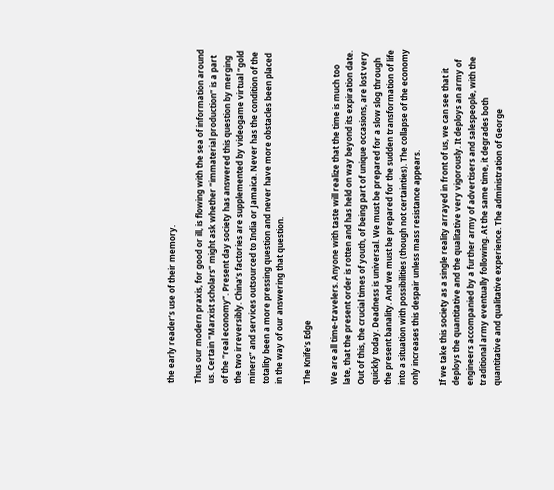the early reader’s use of their memory.

Thus our modern praxis, for good or ill, is flowing with the sea of information around us. Certain “Marxist scholars” might ask whether “immaterial production” is a part of the “real economy”. Present day society has answered this question by merging the two irreversibly. China’s factories are supplemented by videogame virtual “gold miners” and services outsourced to India or Jamaica. Never has the condition of the totality been a more pressing question and never have more obstacles been placed in the way of our answering that question.

The Knife’s Edge

We are all time-travelers. Anyone with taste will realize that the time is much too late, that the present order is rotten and has held on way beyond its expiration date. Out of this, the crucial times of youth, of being part of unique occasions, are lost very quickly today. Deadness is universal. We must be prepared for a slow slog through the present banality. And we must be prepared for the sudden transformation of life into a situation with possibilities (though not certainties). The collapse of the economy only increases this despair unless mass resistance appears.

If we take this society as a single reality arrayed in front of us, we can see that it deploys the quantitative and the qualitative very vigorously. It deploys an army of engineers accompanied by a further army of advertisers and salespeople, with the traditional army eventually following. At the same time, it degrades both quantitative and qualitative experience. The administration of George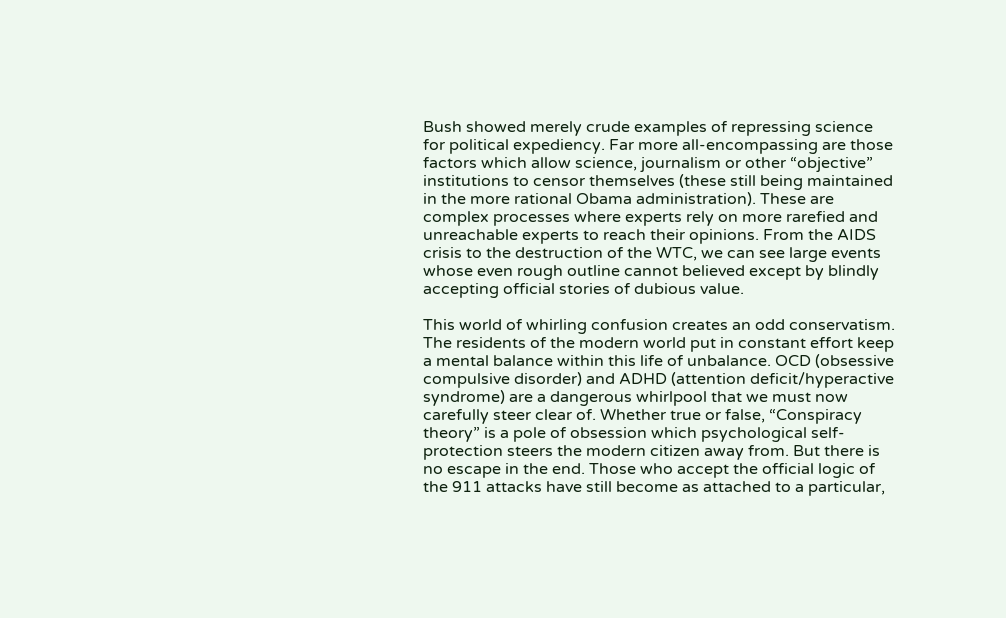Bush showed merely crude examples of repressing science for political expediency. Far more all-encompassing are those factors which allow science, journalism or other “objective” institutions to censor themselves (these still being maintained in the more rational Obama administration). These are complex processes where experts rely on more rarefied and unreachable experts to reach their opinions. From the AIDS crisis to the destruction of the WTC, we can see large events whose even rough outline cannot believed except by blindly accepting official stories of dubious value.

This world of whirling confusion creates an odd conservatism. The residents of the modern world put in constant effort keep a mental balance within this life of unbalance. OCD (obsessive compulsive disorder) and ADHD (attention deficit/hyperactive syndrome) are a dangerous whirlpool that we must now carefully steer clear of. Whether true or false, “Conspiracy theory” is a pole of obsession which psychological self-protection steers the modern citizen away from. But there is no escape in the end. Those who accept the official logic of the 911 attacks have still become as attached to a particular,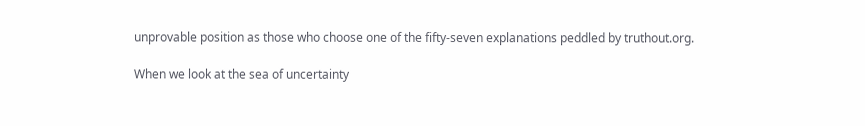unprovable position as those who choose one of the fifty-seven explanations peddled by truthout.org.

When we look at the sea of uncertainty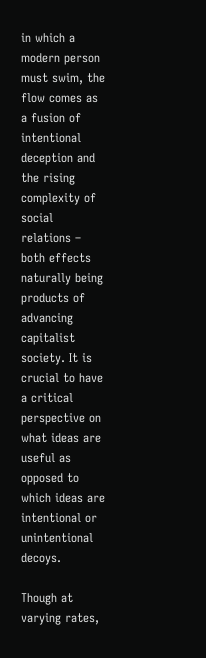in which a modern person must swim, the flow comes as a fusion of intentional deception and the rising complexity of social relations – both effects naturally being products of advancing capitalist society. It is crucial to have a critical perspective on what ideas are useful as opposed to which ideas are intentional or unintentional decoys.

Though at varying rates,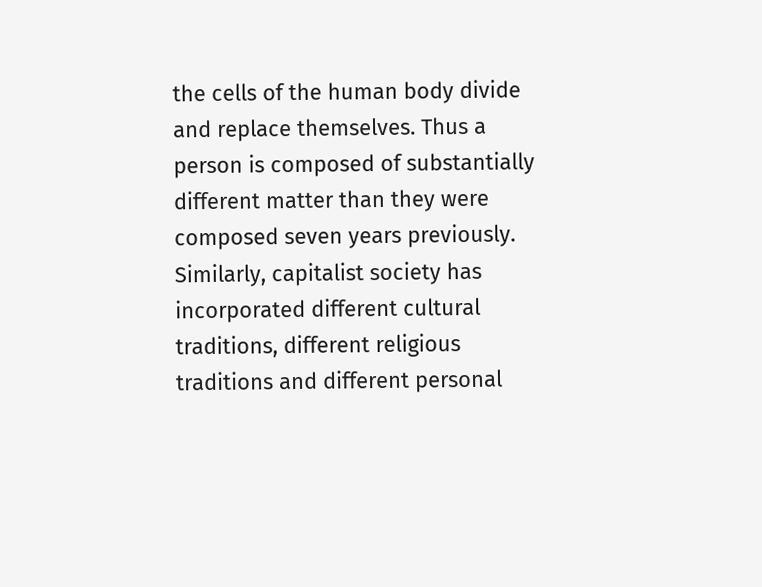the cells of the human body divide and replace themselves. Thus a person is composed of substantially different matter than they were composed seven years previously. Similarly, capitalist society has incorporated different cultural traditions, different religious traditions and different personal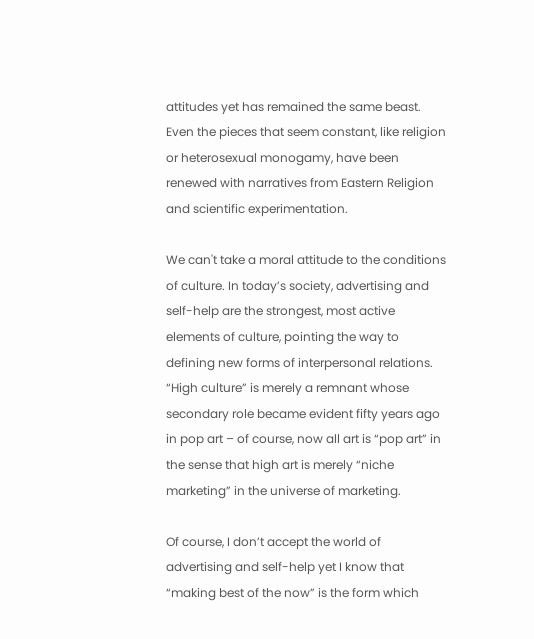attitudes yet has remained the same beast. Even the pieces that seem constant, like religion or heterosexual monogamy, have been renewed with narratives from Eastern Religion and scientific experimentation.

We can't take a moral attitude to the conditions of culture. In today’s society, advertising and self-help are the strongest, most active elements of culture, pointing the way to defining new forms of interpersonal relations. “High culture” is merely a remnant whose secondary role became evident fifty years ago in pop art – of course, now all art is “pop art” in the sense that high art is merely “niche marketing” in the universe of marketing.

Of course, I don’t accept the world of advertising and self-help yet I know that “making best of the now” is the form which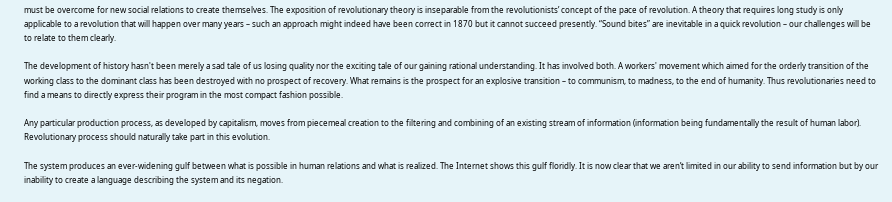must be overcome for new social relations to create themselves. The exposition of revolutionary theory is inseparable from the revolutionists’ concept of the pace of revolution. A theory that requires long study is only applicable to a revolution that will happen over many years – such an approach might indeed have been correct in 1870 but it cannot succeed presently. “Sound bites” are inevitable in a quick revolution – our challenges will be to relate to them clearly.

The development of history hasn't been merely a sad tale of us losing quality nor the exciting tale of our gaining rational understanding. It has involved both. A workers' movement which aimed for the orderly transition of the working class to the dominant class has been destroyed with no prospect of recovery. What remains is the prospect for an explosive transition – to communism, to madness, to the end of humanity. Thus revolutionaries need to find a means to directly express their program in the most compact fashion possible.

Any particular production process, as developed by capitalism, moves from piecemeal creation to the filtering and combining of an existing stream of information (information being fundamentally the result of human labor). Revolutionary process should naturally take part in this evolution.

The system produces an ever-widening gulf between what is possible in human relations and what is realized. The Internet shows this gulf floridly. It is now clear that we aren’t limited in our ability to send information but by our inability to create a language describing the system and its negation.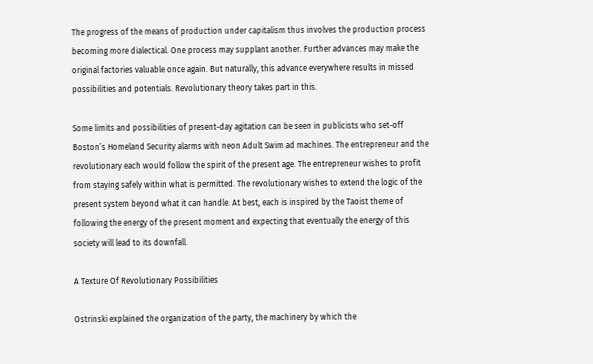The progress of the means of production under capitalism thus involves the production process becoming more dialectical. One process may supplant another. Further advances may make the original factories valuable once again. But naturally, this advance everywhere results in missed possibilities and potentials. Revolutionary theory takes part in this.

Some limits and possibilities of present-day agitation can be seen in publicists who set-off Boston’s Homeland Security alarms with neon Adult Swim ad machines. The entrepreneur and the revolutionary each would follow the spirit of the present age. The entrepreneur wishes to profit from staying safely within what is permitted. The revolutionary wishes to extend the logic of the present system beyond what it can handle. At best, each is inspired by the Taoist theme of following the energy of the present moment and expecting that eventually the energy of this society will lead to its downfall.

A Texture Of Revolutionary Possibilities

Ostrinski explained the organization of the party, the machinery by which the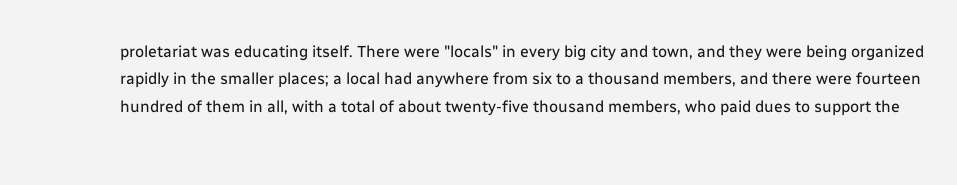proletariat was educating itself. There were "locals" in every big city and town, and they were being organized rapidly in the smaller places; a local had anywhere from six to a thousand members, and there were fourteen hundred of them in all, with a total of about twenty-five thousand members, who paid dues to support the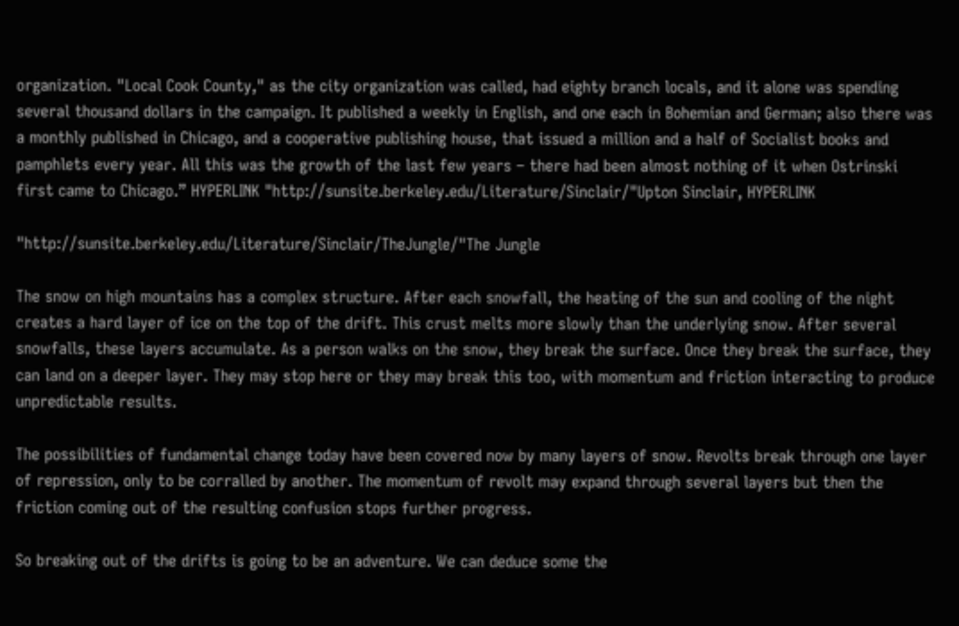organization. "Local Cook County," as the city organization was called, had eighty branch locals, and it alone was spending several thousand dollars in the campaign. It published a weekly in English, and one each in Bohemian and German; also there was a monthly published in Chicago, and a cooperative publishing house, that issued a million and a half of Socialist books and pamphlets every year. All this was the growth of the last few years – there had been almost nothing of it when Ostrinski first came to Chicago.” HYPERLINK "http://sunsite.berkeley.edu/Literature/Sinclair/"Upton Sinclair, HYPERLINK

"http://sunsite.berkeley.edu/Literature/Sinclair/TheJungle/"The Jungle

The snow on high mountains has a complex structure. After each snowfall, the heating of the sun and cooling of the night creates a hard layer of ice on the top of the drift. This crust melts more slowly than the underlying snow. After several snowfalls, these layers accumulate. As a person walks on the snow, they break the surface. Once they break the surface, they can land on a deeper layer. They may stop here or they may break this too, with momentum and friction interacting to produce unpredictable results.

The possibilities of fundamental change today have been covered now by many layers of snow. Revolts break through one layer of repression, only to be corralled by another. The momentum of revolt may expand through several layers but then the friction coming out of the resulting confusion stops further progress.

So breaking out of the drifts is going to be an adventure. We can deduce some the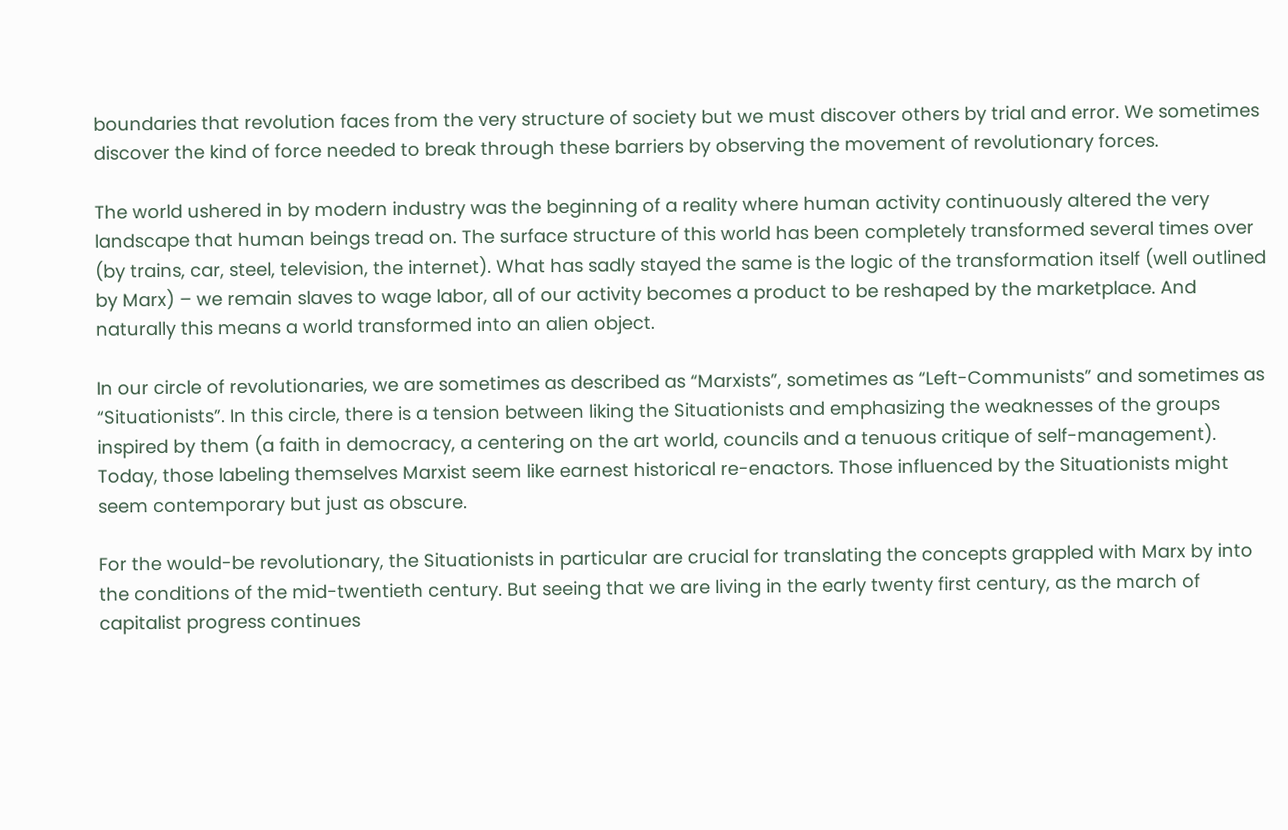boundaries that revolution faces from the very structure of society but we must discover others by trial and error. We sometimes discover the kind of force needed to break through these barriers by observing the movement of revolutionary forces.

The world ushered in by modern industry was the beginning of a reality where human activity continuously altered the very landscape that human beings tread on. The surface structure of this world has been completely transformed several times over (by trains, car, steel, television, the internet). What has sadly stayed the same is the logic of the transformation itself (well outlined by Marx) – we remain slaves to wage labor, all of our activity becomes a product to be reshaped by the marketplace. And naturally this means a world transformed into an alien object.

In our circle of revolutionaries, we are sometimes as described as “Marxists”, sometimes as “Left-Communists” and sometimes as “Situationists”. In this circle, there is a tension between liking the Situationists and emphasizing the weaknesses of the groups inspired by them (a faith in democracy, a centering on the art world, councils and a tenuous critique of self-management). Today, those labeling themselves Marxist seem like earnest historical re-enactors. Those influenced by the Situationists might seem contemporary but just as obscure.

For the would-be revolutionary, the Situationists in particular are crucial for translating the concepts grappled with Marx by into the conditions of the mid-twentieth century. But seeing that we are living in the early twenty first century, as the march of capitalist progress continues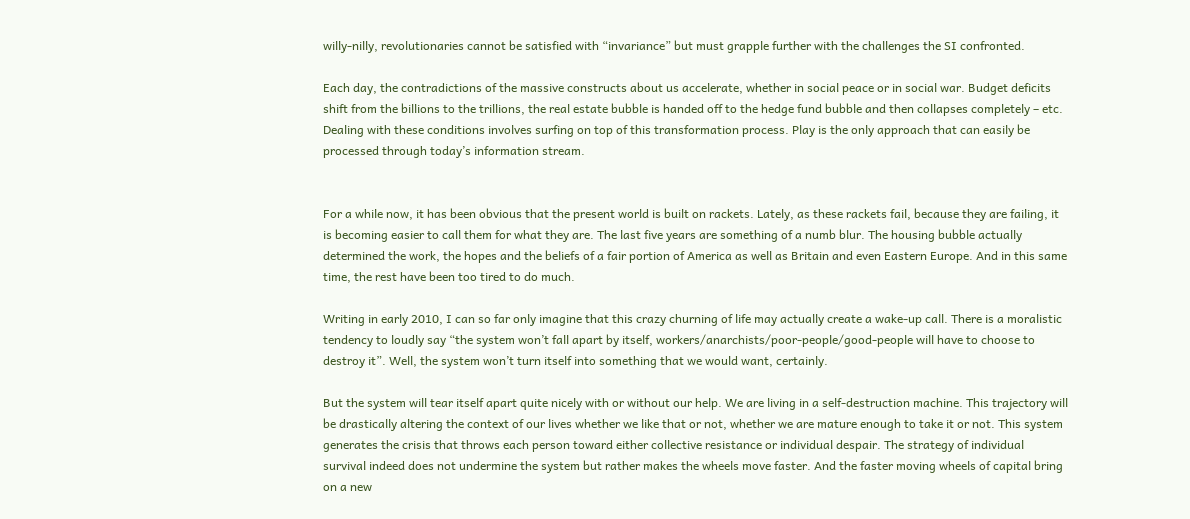willy-nilly, revolutionaries cannot be satisfied with “invariance” but must grapple further with the challenges the SI confronted.

Each day, the contradictions of the massive constructs about us accelerate, whether in social peace or in social war. Budget deficits shift from the billions to the trillions, the real estate bubble is handed off to the hedge fund bubble and then collapses completely – etc. Dealing with these conditions involves surfing on top of this transformation process. Play is the only approach that can easily be processed through today’s information stream.


For a while now, it has been obvious that the present world is built on rackets. Lately, as these rackets fail, because they are failing, it is becoming easier to call them for what they are. The last five years are something of a numb blur. The housing bubble actually determined the work, the hopes and the beliefs of a fair portion of America as well as Britain and even Eastern Europe. And in this same time, the rest have been too tired to do much.

Writing in early 2010, I can so far only imagine that this crazy churning of life may actually create a wake-up call. There is a moralistic tendency to loudly say “the system won’t fall apart by itself, workers/anarchists/poor-people/good-people will have to choose to destroy it”. Well, the system won’t turn itself into something that we would want, certainly.

But the system will tear itself apart quite nicely with or without our help. We are living in a self-destruction machine. This trajectory will be drastically altering the context of our lives whether we like that or not, whether we are mature enough to take it or not. This system generates the crisis that throws each person toward either collective resistance or individual despair. The strategy of individual survival indeed does not undermine the system but rather makes the wheels move faster. And the faster moving wheels of capital bring on a new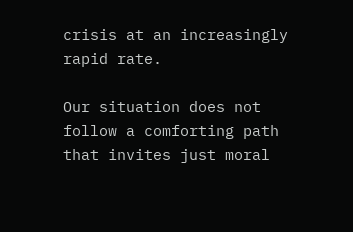crisis at an increasingly rapid rate.

Our situation does not follow a comforting path that invites just moral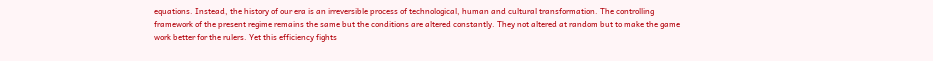equations. Instead, the history of our era is an irreversible process of technological, human and cultural transformation. The controlling framework of the present regime remains the same but the conditions are altered constantly. They not altered at random but to make the game work better for the rulers. Yet this efficiency fights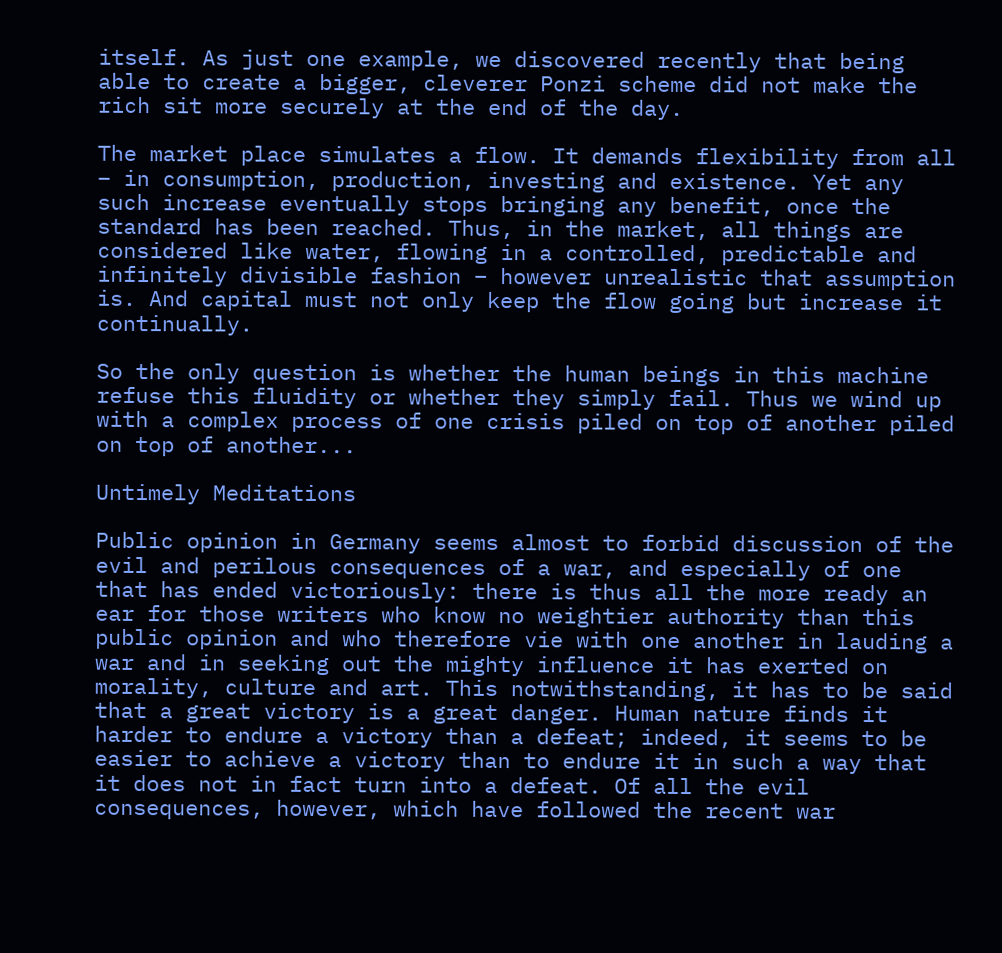itself. As just one example, we discovered recently that being able to create a bigger, cleverer Ponzi scheme did not make the rich sit more securely at the end of the day.

The market place simulates a flow. It demands flexibility from all – in consumption, production, investing and existence. Yet any such increase eventually stops bringing any benefit, once the standard has been reached. Thus, in the market, all things are considered like water, flowing in a controlled, predictable and infinitely divisible fashion – however unrealistic that assumption is. And capital must not only keep the flow going but increase it continually.

So the only question is whether the human beings in this machine refuse this fluidity or whether they simply fail. Thus we wind up with a complex process of one crisis piled on top of another piled on top of another...

Untimely Meditations

Public opinion in Germany seems almost to forbid discussion of the evil and perilous consequences of a war, and especially of one that has ended victoriously: there is thus all the more ready an ear for those writers who know no weightier authority than this public opinion and who therefore vie with one another in lauding a war and in seeking out the mighty influence it has exerted on morality, culture and art. This notwithstanding, it has to be said that a great victory is a great danger. Human nature finds it harder to endure a victory than a defeat; indeed, it seems to be easier to achieve a victory than to endure it in such a way that it does not in fact turn into a defeat. Of all the evil consequences, however, which have followed the recent war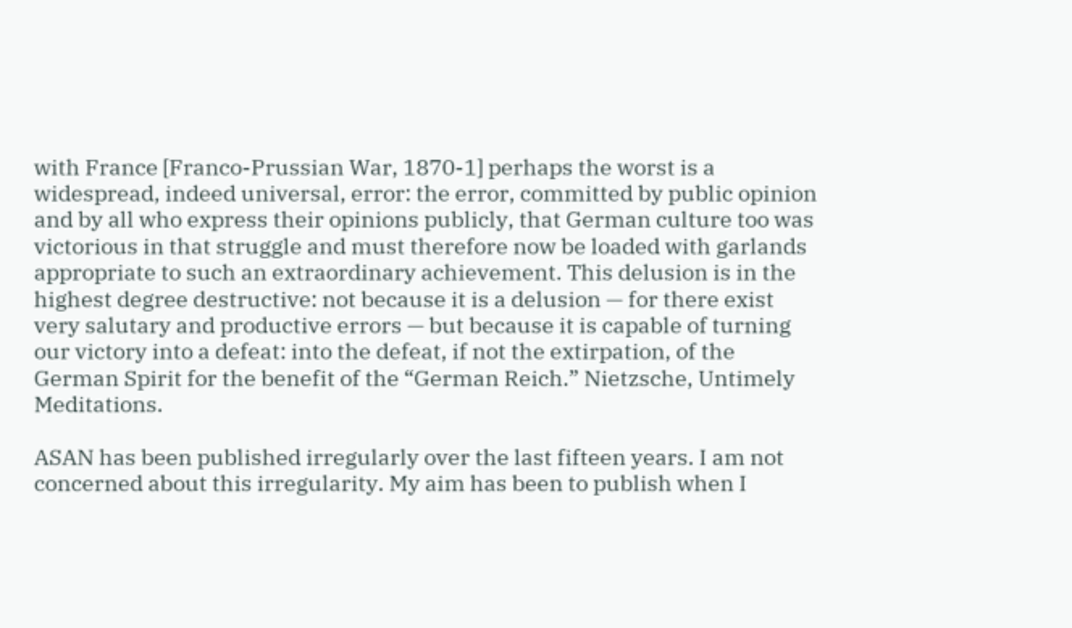with France [Franco-Prussian War, 1870-1] perhaps the worst is a widespread, indeed universal, error: the error, committed by public opinion and by all who express their opinions publicly, that German culture too was victorious in that struggle and must therefore now be loaded with garlands appropriate to such an extraordinary achievement. This delusion is in the highest degree destructive: not because it is a delusion — for there exist very salutary and productive errors — but because it is capable of turning our victory into a defeat: into the defeat, if not the extirpation, of the German Spirit for the benefit of the “German Reich.” Nietzsche, Untimely Meditations.

ASAN has been published irregularly over the last fifteen years. I am not concerned about this irregularity. My aim has been to publish when I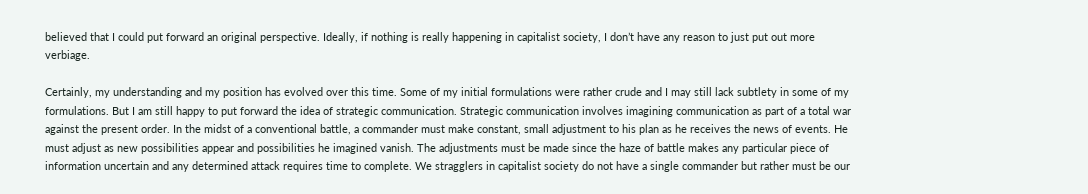believed that I could put forward an original perspective. Ideally, if nothing is really happening in capitalist society, I don’t have any reason to just put out more verbiage.

Certainly, my understanding and my position has evolved over this time. Some of my initial formulations were rather crude and I may still lack subtlety in some of my formulations. But I am still happy to put forward the idea of strategic communication. Strategic communication involves imagining communication as part of a total war against the present order. In the midst of a conventional battle, a commander must make constant, small adjustment to his plan as he receives the news of events. He must adjust as new possibilities appear and possibilities he imagined vanish. The adjustments must be made since the haze of battle makes any particular piece of information uncertain and any determined attack requires time to complete. We stragglers in capitalist society do not have a single commander but rather must be our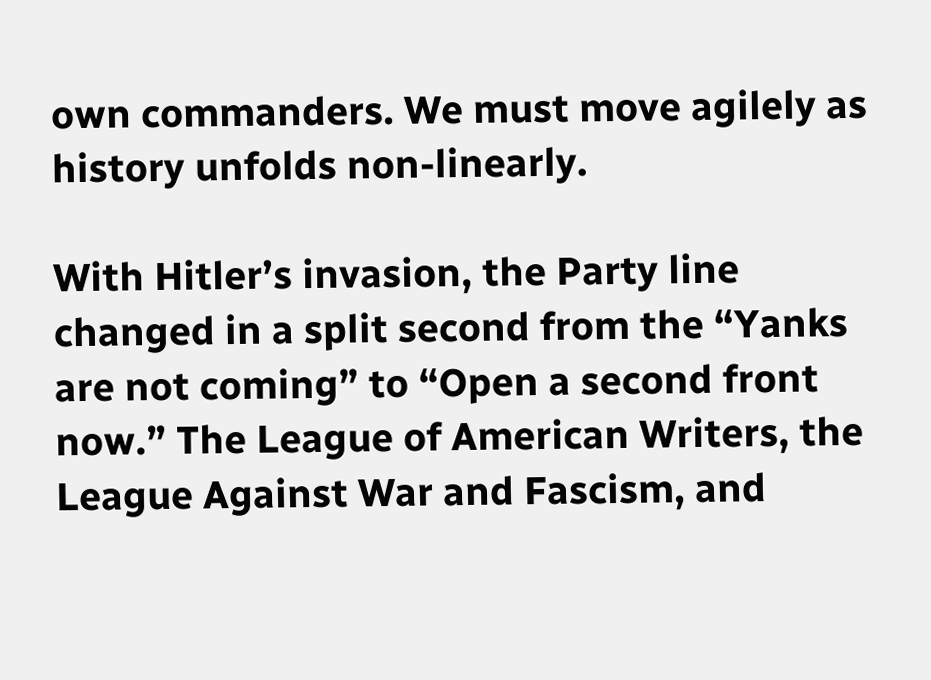own commanders. We must move agilely as history unfolds non-linearly.

With Hitler’s invasion, the Party line changed in a split second from the “Yanks are not coming” to “Open a second front now.” The League of American Writers, the League Against War and Fascism, and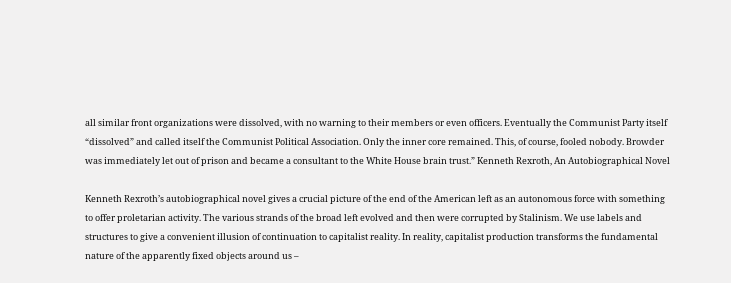all similar front organizations were dissolved, with no warning to their members or even officers. Eventually the Communist Party itself “dissolved” and called itself the Communist Political Association. Only the inner core remained. This, of course, fooled nobody. Browder was immediately let out of prison and became a consultant to the White House brain trust.” Kenneth Rexroth, An Autobiographical Novel

Kenneth Rexroth’s autobiographical novel gives a crucial picture of the end of the American left as an autonomous force with something to offer proletarian activity. The various strands of the broad left evolved and then were corrupted by Stalinism. We use labels and structures to give a convenient illusion of continuation to capitalist reality. In reality, capitalist production transforms the fundamental nature of the apparently fixed objects around us –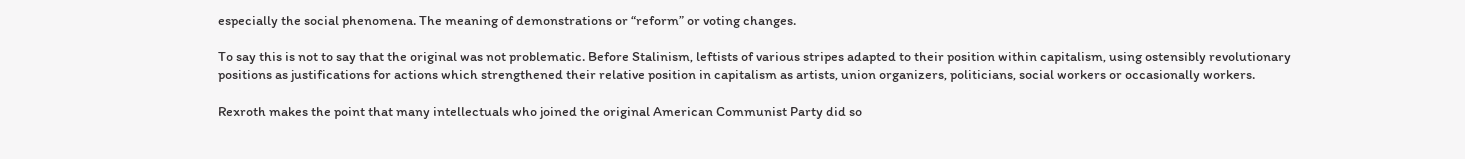especially the social phenomena. The meaning of demonstrations or “reform” or voting changes.

To say this is not to say that the original was not problematic. Before Stalinism, leftists of various stripes adapted to their position within capitalism, using ostensibly revolutionary positions as justifications for actions which strengthened their relative position in capitalism as artists, union organizers, politicians, social workers or occasionally workers.

Rexroth makes the point that many intellectuals who joined the original American Communist Party did so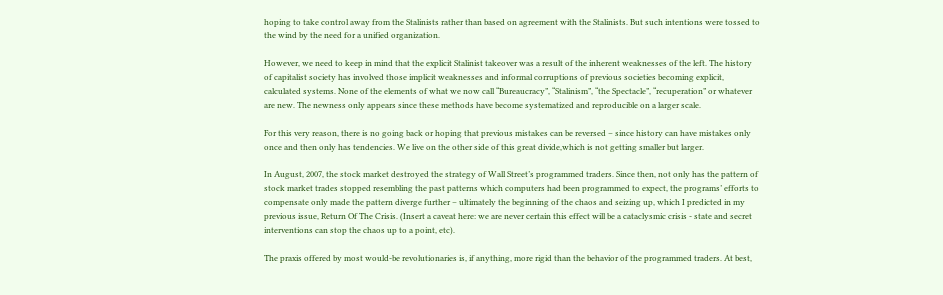hoping to take control away from the Stalinists rather than based on agreement with the Stalinists. But such intentions were tossed to the wind by the need for a unified organization.

However, we need to keep in mind that the explicit Stalinist takeover was a result of the inherent weaknesses of the left. The history of capitalist society has involved those implicit weaknesses and informal corruptions of previous societies becoming explicit, calculated systems. None of the elements of what we now call “Bureaucracy”, “Stalinism”, “the Spectacle”, “recuperation” or whatever are new. The newness only appears since these methods have become systematized and reproducible on a larger scale.

For this very reason, there is no going back or hoping that previous mistakes can be reversed – since history can have mistakes only once and then only has tendencies. We live on the other side of this great divide,which is not getting smaller but larger.

In August, 2007, the stock market destroyed the strategy of Wall Street’s programmed traders. Since then, not only has the pattern of stock market trades stopped resembling the past patterns which computers had been programmed to expect, the programs’ efforts to compensate only made the pattern diverge further – ultimately the beginning of the chaos and seizing up, which I predicted in my previous issue, Return Of The Crisis. (Insert a caveat here: we are never certain this effect will be a cataclysmic crisis - state and secret interventions can stop the chaos up to a point, etc).

The praxis offered by most would-be revolutionaries is, if anything, more rigid than the behavior of the programmed traders. At best,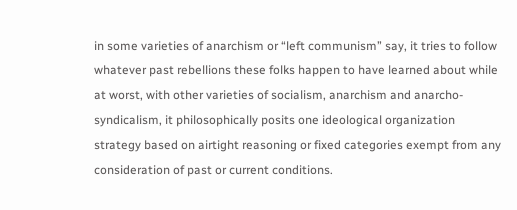in some varieties of anarchism or “left communism” say, it tries to follow whatever past rebellions these folks happen to have learned about while at worst, with other varieties of socialism, anarchism and anarcho-syndicalism, it philosophically posits one ideological organization strategy based on airtight reasoning or fixed categories exempt from any consideration of past or current conditions.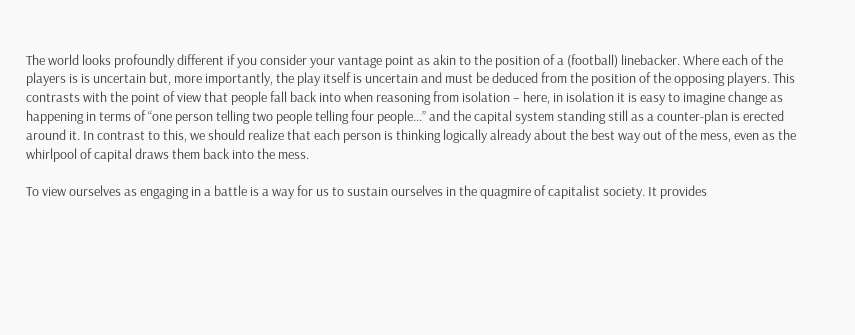The world looks profoundly different if you consider your vantage point as akin to the position of a (football) linebacker. Where each of the players is is uncertain but, more importantly, the play itself is uncertain and must be deduced from the position of the opposing players. This contrasts with the point of view that people fall back into when reasoning from isolation – here, in isolation it is easy to imagine change as happening in terms of “one person telling two people telling four people...” and the capital system standing still as a counter-plan is erected around it. In contrast to this, we should realize that each person is thinking logically already about the best way out of the mess, even as the whirlpool of capital draws them back into the mess.

To view ourselves as engaging in a battle is a way for us to sustain ourselves in the quagmire of capitalist society. It provides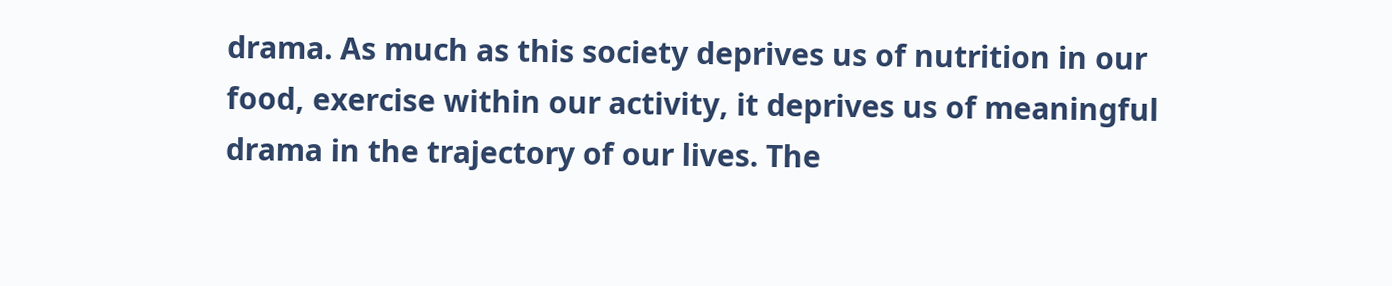drama. As much as this society deprives us of nutrition in our food, exercise within our activity, it deprives us of meaningful drama in the trajectory of our lives. The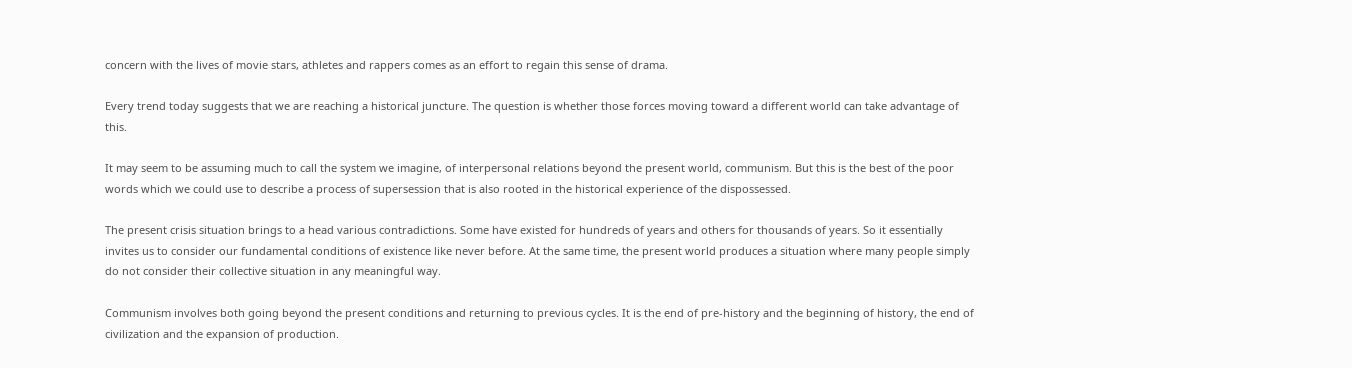concern with the lives of movie stars, athletes and rappers comes as an effort to regain this sense of drama.

Every trend today suggests that we are reaching a historical juncture. The question is whether those forces moving toward a different world can take advantage of this.

It may seem to be assuming much to call the system we imagine, of interpersonal relations beyond the present world, communism. But this is the best of the poor words which we could use to describe a process of supersession that is also rooted in the historical experience of the dispossessed.

The present crisis situation brings to a head various contradictions. Some have existed for hundreds of years and others for thousands of years. So it essentially invites us to consider our fundamental conditions of existence like never before. At the same time, the present world produces a situation where many people simply do not consider their collective situation in any meaningful way.

Communism involves both going beyond the present conditions and returning to previous cycles. It is the end of pre-history and the beginning of history, the end of civilization and the expansion of production.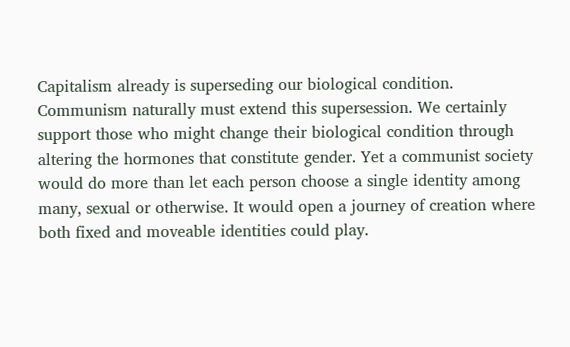Capitalism already is superseding our biological condition. Communism naturally must extend this supersession. We certainly support those who might change their biological condition through altering the hormones that constitute gender. Yet a communist society would do more than let each person choose a single identity among many, sexual or otherwise. It would open a journey of creation where both fixed and moveable identities could play.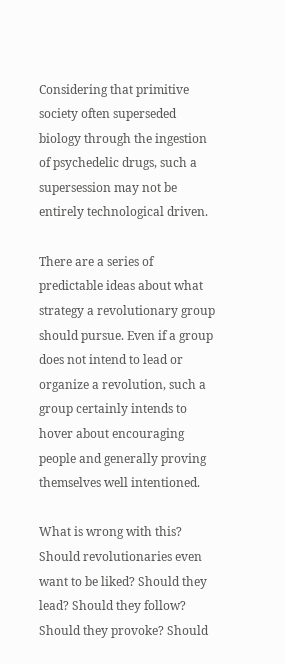Considering that primitive society often superseded biology through the ingestion of psychedelic drugs, such a supersession may not be entirely technological driven.

There are a series of predictable ideas about what strategy a revolutionary group should pursue. Even if a group does not intend to lead or organize a revolution, such a group certainly intends to hover about encouraging people and generally proving themselves well intentioned.

What is wrong with this? Should revolutionaries even want to be liked? Should they lead? Should they follow? Should they provoke? Should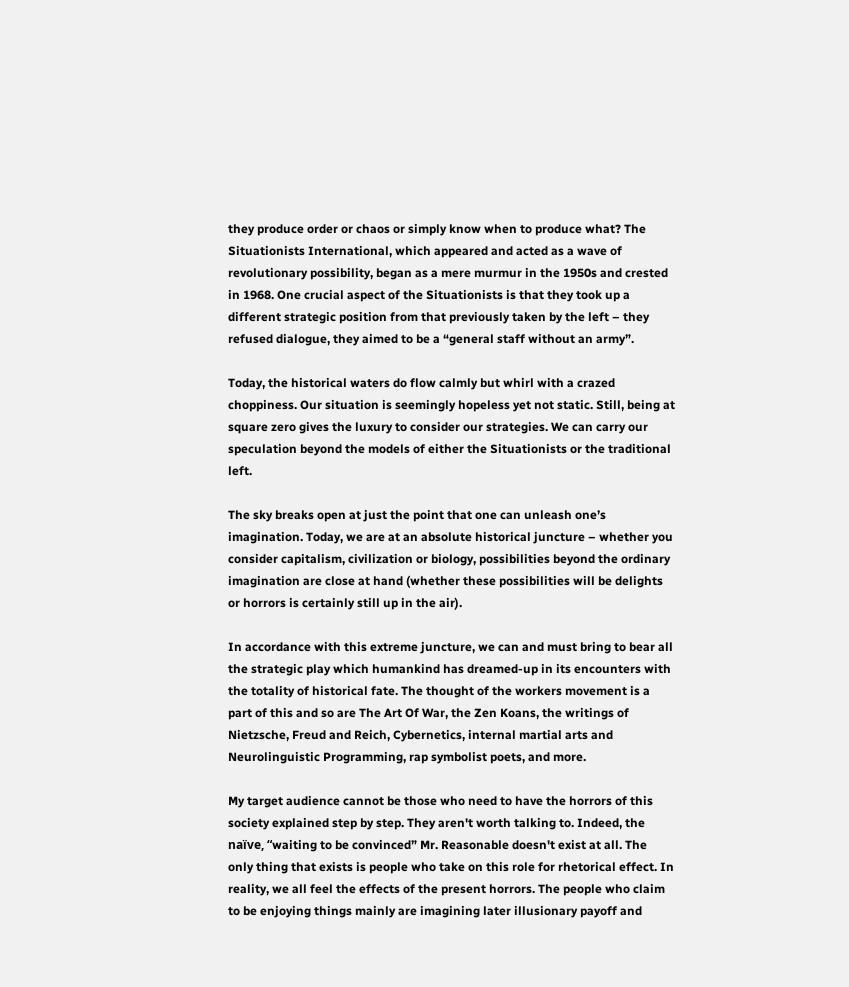they produce order or chaos or simply know when to produce what? The Situationists International, which appeared and acted as a wave of revolutionary possibility, began as a mere murmur in the 1950s and crested in 1968. One crucial aspect of the Situationists is that they took up a different strategic position from that previously taken by the left – they refused dialogue, they aimed to be a “general staff without an army”.

Today, the historical waters do flow calmly but whirl with a crazed choppiness. Our situation is seemingly hopeless yet not static. Still, being at square zero gives the luxury to consider our strategies. We can carry our speculation beyond the models of either the Situationists or the traditional left.

The sky breaks open at just the point that one can unleash one’s imagination. Today, we are at an absolute historical juncture – whether you consider capitalism, civilization or biology, possibilities beyond the ordinary imagination are close at hand (whether these possibilities will be delights or horrors is certainly still up in the air).

In accordance with this extreme juncture, we can and must bring to bear all the strategic play which humankind has dreamed-up in its encounters with the totality of historical fate. The thought of the workers movement is a part of this and so are The Art Of War, the Zen Koans, the writings of Nietzsche, Freud and Reich, Cybernetics, internal martial arts and Neurolinguistic Programming, rap symbolist poets, and more.

My target audience cannot be those who need to have the horrors of this society explained step by step. They aren't worth talking to. Indeed, the naïve, “waiting to be convinced” Mr. Reasonable doesn't exist at all. The only thing that exists is people who take on this role for rhetorical effect. In reality, we all feel the effects of the present horrors. The people who claim to be enjoying things mainly are imagining later illusionary payoff and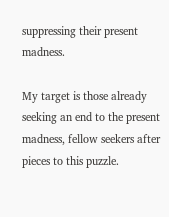suppressing their present madness.

My target is those already seeking an end to the present madness, fellow seekers after pieces to this puzzle.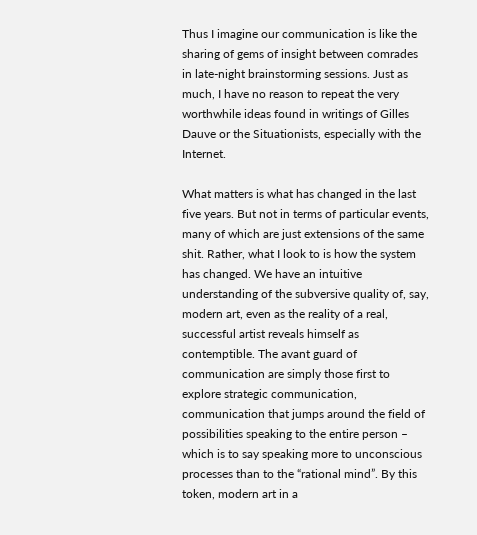Thus I imagine our communication is like the sharing of gems of insight between comrades in late-night brainstorming sessions. Just as much, I have no reason to repeat the very worthwhile ideas found in writings of Gilles Dauve or the Situationists, especially with the Internet.

What matters is what has changed in the last five years. But not in terms of particular events, many of which are just extensions of the same shit. Rather, what I look to is how the system has changed. We have an intuitive understanding of the subversive quality of, say, modern art, even as the reality of a real, successful artist reveals himself as contemptible. The avant guard of communication are simply those first to explore strategic communication, communication that jumps around the field of possibilities speaking to the entire person – which is to say speaking more to unconscious processes than to the “rational mind”. By this token, modern art in a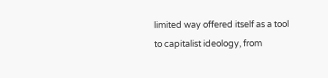limited way offered itself as a tool to capitalist ideology, from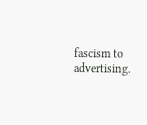fascism to advertising.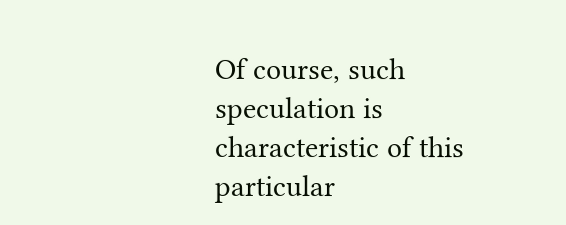Of course, such speculation is characteristic of this particular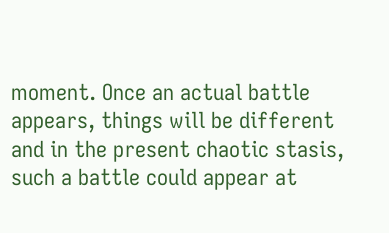moment. Once an actual battle appears, things will be different and in the present chaotic stasis, such a battle could appear at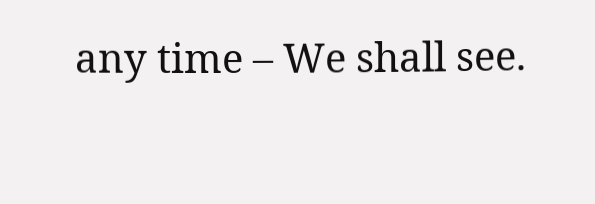any time – We shall see.